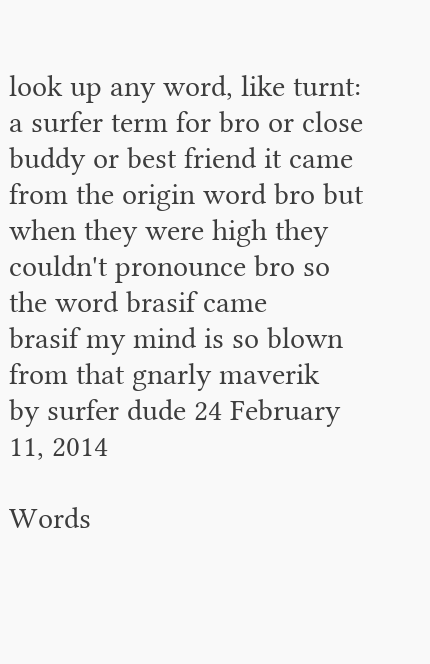look up any word, like turnt:
a surfer term for bro or close buddy or best friend it came from the origin word bro but when they were high they couldn't pronounce bro so the word brasif came
brasif my mind is so blown from that gnarly maverik
by surfer dude 24 February 11, 2014

Words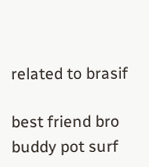related to brasif

best friend bro buddy pot surf